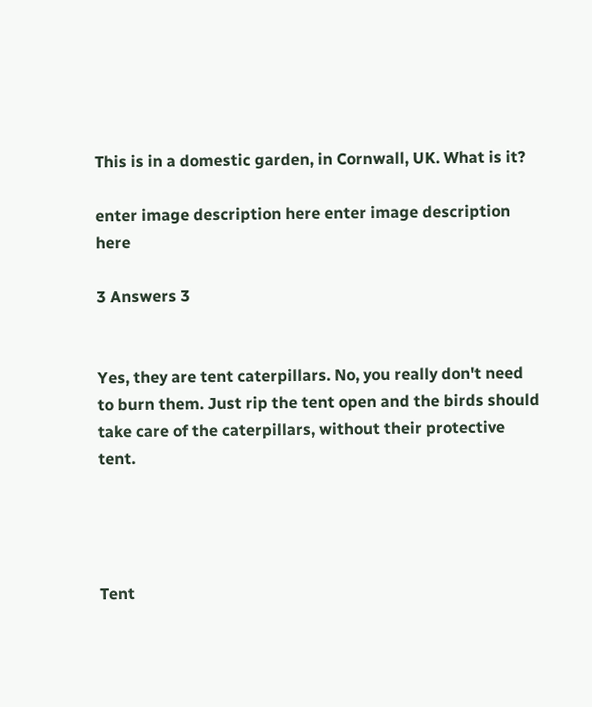This is in a domestic garden, in Cornwall, UK. What is it?

enter image description here enter image description here

3 Answers 3


Yes, they are tent caterpillars. No, you really don't need to burn them. Just rip the tent open and the birds should take care of the caterpillars, without their protective tent.




Tent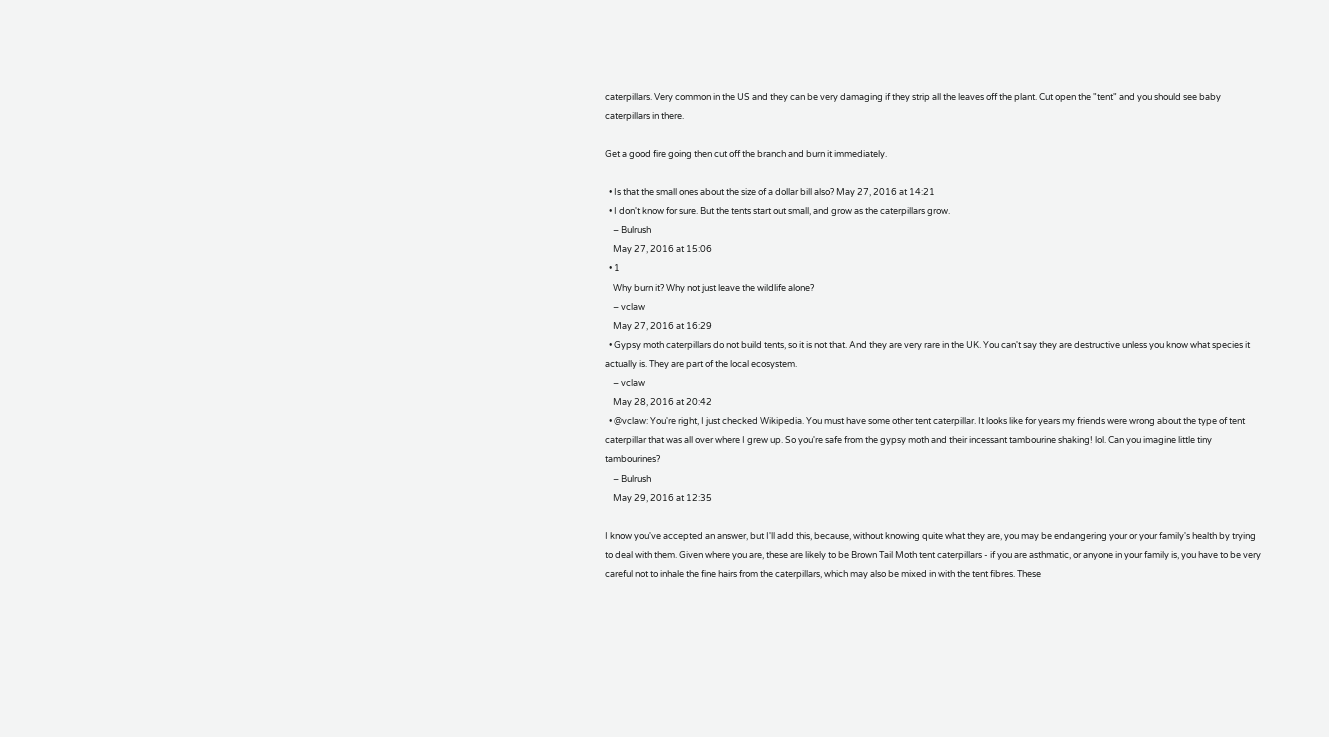caterpillars. Very common in the US and they can be very damaging if they strip all the leaves off the plant. Cut open the "tent" and you should see baby caterpillars in there.

Get a good fire going then cut off the branch and burn it immediately.

  • Is that the small ones about the size of a dollar bill also? May 27, 2016 at 14:21
  • I don't know for sure. But the tents start out small, and grow as the caterpillars grow.
    – Bulrush
    May 27, 2016 at 15:06
  • 1
    Why burn it? Why not just leave the wildlife alone?
    – vclaw
    May 27, 2016 at 16:29
  • Gypsy moth caterpillars do not build tents, so it is not that. And they are very rare in the UK. You can't say they are destructive unless you know what species it actually is. They are part of the local ecosystem.
    – vclaw
    May 28, 2016 at 20:42
  • @vclaw: You're right, I just checked Wikipedia. You must have some other tent caterpillar. It looks like for years my friends were wrong about the type of tent caterpillar that was all over where I grew up. So you're safe from the gypsy moth and their incessant tambourine shaking! lol. Can you imagine little tiny tambourines?
    – Bulrush
    May 29, 2016 at 12:35

I know you've accepted an answer, but I'll add this, because, without knowing quite what they are, you may be endangering your or your family's health by trying to deal with them. Given where you are, these are likely to be Brown Tail Moth tent caterpillars - if you are asthmatic, or anyone in your family is, you have to be very careful not to inhale the fine hairs from the caterpillars, which may also be mixed in with the tent fibres. These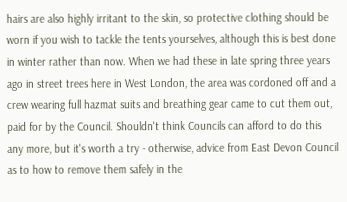hairs are also highly irritant to the skin, so protective clothing should be worn if you wish to tackle the tents yourselves, although this is best done in winter rather than now. When we had these in late spring three years ago in street trees here in West London, the area was cordoned off and a crew wearing full hazmat suits and breathing gear came to cut them out, paid for by the Council. Shouldn't think Councils can afford to do this any more, but it's worth a try - otherwise, advice from East Devon Council as to how to remove them safely in the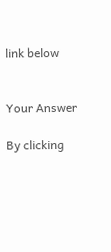link below


Your Answer

By clicking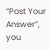“Post Your Answer”, you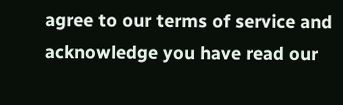agree to our terms of service and acknowledge you have read our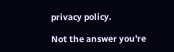privacy policy.

Not the answer you're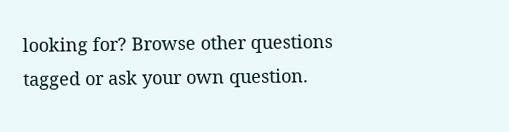looking for? Browse other questions tagged or ask your own question.